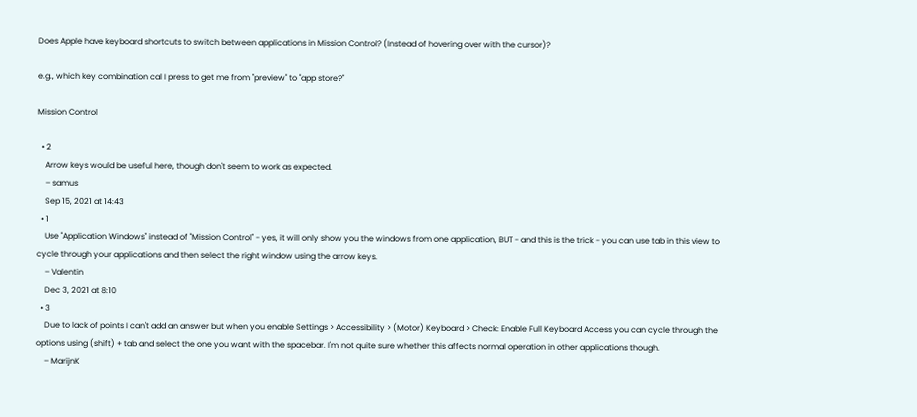Does Apple have keyboard shortcuts to switch between applications in Mission Control? (Instead of hovering over with the cursor)?

e.g., which key combination cal I press to get me from "preview" to "app store?"

Mission Control

  • 2
    Arrow keys would be useful here, though don't seem to work as expected.
    – samus
    Sep 15, 2021 at 14:43
  • 1
    Use "Application Windows" instead of "Mission Control" - yes, it will only show you the windows from one application, BUT - and this is the trick - you can use tab in this view to cycle through your applications and then select the right window using the arrow keys.
    – Valentin
    Dec 3, 2021 at 8:10
  • 3
    Due to lack of points I can't add an answer but when you enable Settings > Accessibility > (Motor) Keyboard > Check: Enable Full Keyboard Access you can cycle through the options using (shift) + tab and select the one you want with the spacebar. I'm not quite sure whether this affects normal operation in other applications though.
    – MarijnK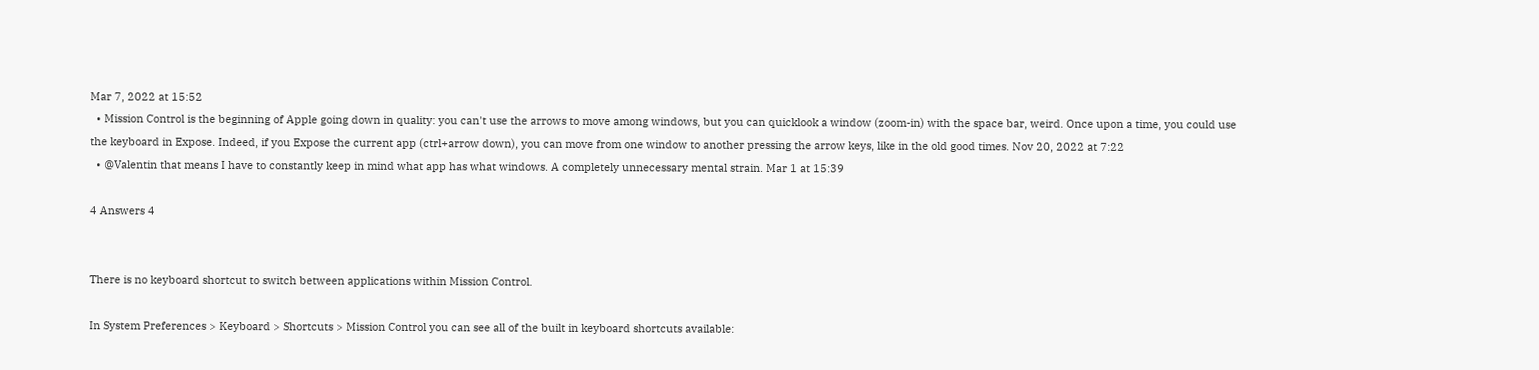Mar 7, 2022 at 15:52
  • Mission Control is the beginning of Apple going down in quality: you can't use the arrows to move among windows, but you can quicklook a window (zoom-in) with the space bar, weird. Once upon a time, you could use the keyboard in Expose. Indeed, if you Expose the current app (ctrl+arrow down), you can move from one window to another pressing the arrow keys, like in the old good times. Nov 20, 2022 at 7:22
  • @Valentin that means I have to constantly keep in mind what app has what windows. A completely unnecessary mental strain. Mar 1 at 15:39

4 Answers 4


There is no keyboard shortcut to switch between applications within Mission Control.

In System Preferences > Keyboard > Shortcuts > Mission Control you can see all of the built in keyboard shortcuts available: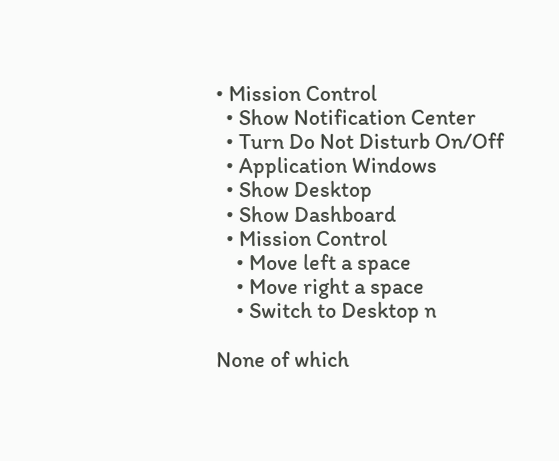• Mission Control
  • Show Notification Center
  • Turn Do Not Disturb On/Off
  • Application Windows
  • Show Desktop
  • Show Dashboard
  • Mission Control
    • Move left a space
    • Move right a space
    • Switch to Desktop n

None of which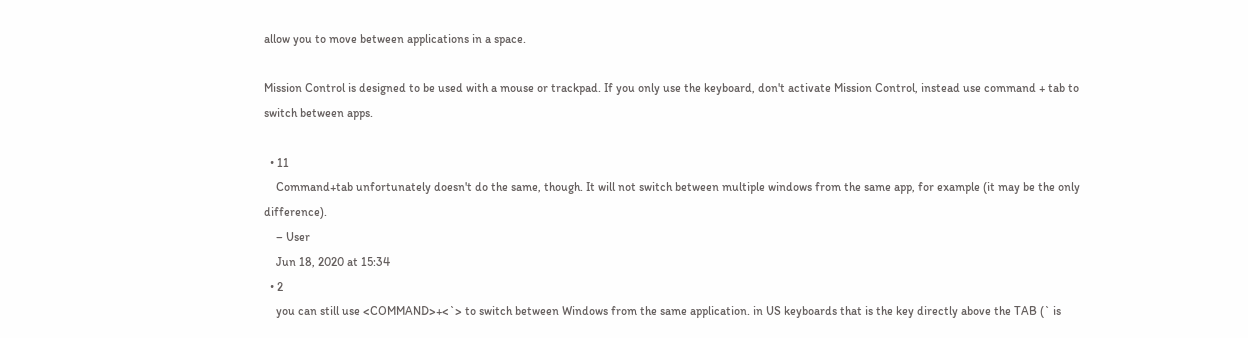allow you to move between applications in a space.

Mission Control is designed to be used with a mouse or trackpad. If you only use the keyboard, don't activate Mission Control, instead use command + tab to switch between apps.

  • 11
    Command+tab unfortunately doesn't do the same, though. It will not switch between multiple windows from the same app, for example (it may be the only difference).
    – User
    Jun 18, 2020 at 15:34
  • 2
    you can still use <COMMAND>+<`> to switch between Windows from the same application. in US keyboards that is the key directly above the TAB (` is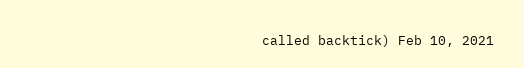called backtick) Feb 10, 2021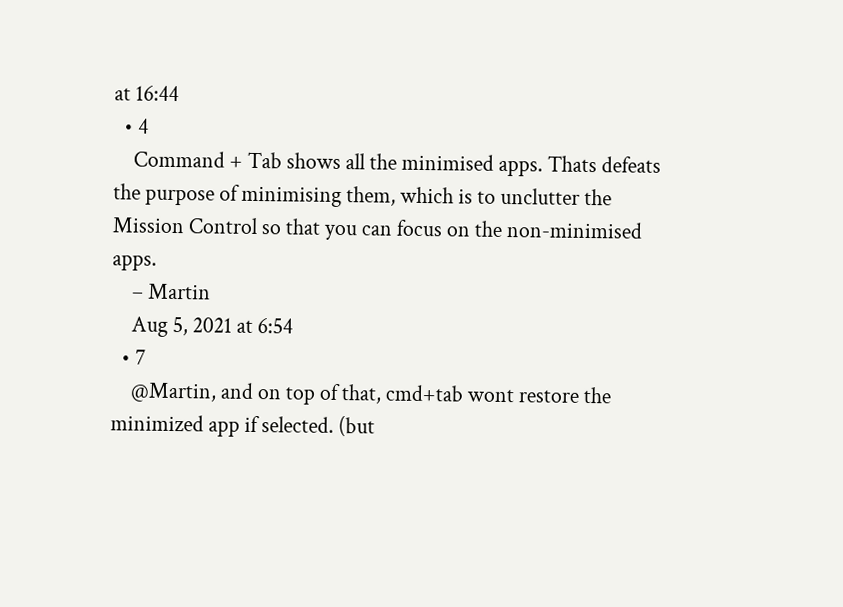at 16:44
  • 4
    Command + Tab shows all the minimised apps. Thats defeats the purpose of minimising them, which is to unclutter the Mission Control so that you can focus on the non-minimised apps.
    – Martin
    Aug 5, 2021 at 6:54
  • 7
    @Martin, and on top of that, cmd+tab wont restore the minimized app if selected. (but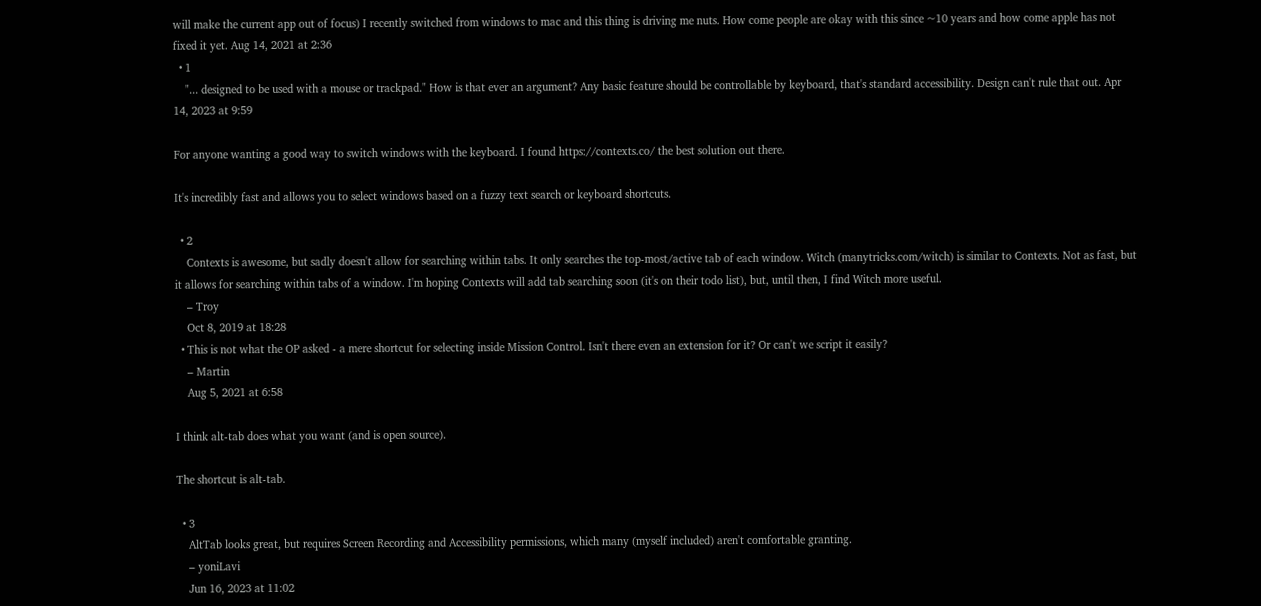will make the current app out of focus) I recently switched from windows to mac and this thing is driving me nuts. How come people are okay with this since ~10 years and how come apple has not fixed it yet. Aug 14, 2021 at 2:36
  • 1
    "... designed to be used with a mouse or trackpad." How is that ever an argument? Any basic feature should be controllable by keyboard, that's standard accessibility. Design can't rule that out. Apr 14, 2023 at 9:59

For anyone wanting a good way to switch windows with the keyboard. I found https://contexts.co/ the best solution out there.

It's incredibly fast and allows you to select windows based on a fuzzy text search or keyboard shortcuts.

  • 2
    Contexts is awesome, but sadly doesn't allow for searching within tabs. It only searches the top-most/active tab of each window. Witch (manytricks.com/witch) is similar to Contexts. Not as fast, but it allows for searching within tabs of a window. I'm hoping Contexts will add tab searching soon (it's on their todo list), but, until then, I find Witch more useful.
    – Troy
    Oct 8, 2019 at 18:28
  • This is not what the OP asked - a mere shortcut for selecting inside Mission Control. Isn't there even an extension for it? Or can't we script it easily?
    – Martin
    Aug 5, 2021 at 6:58

I think alt-tab does what you want (and is open source).

The shortcut is alt-tab.

  • 3
    AltTab looks great, but requires Screen Recording and Accessibility permissions, which many (myself included) aren't comfortable granting.
    – yoniLavi
    Jun 16, 2023 at 11:02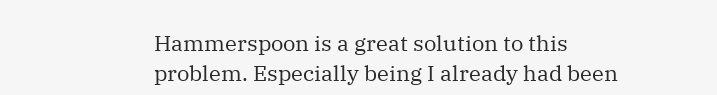Hammerspoon is a great solution to this problem. Especially being I already had been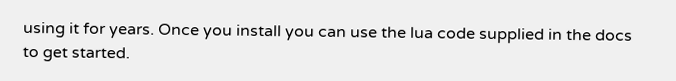using it for years. Once you install you can use the lua code supplied in the docs to get started.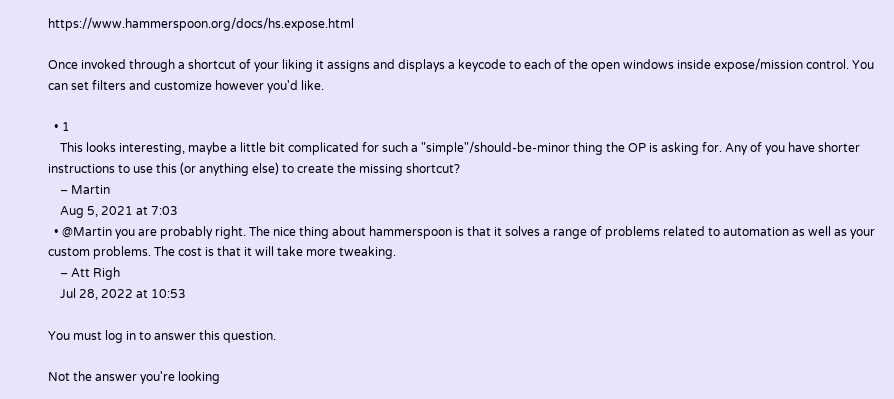https://www.hammerspoon.org/docs/hs.expose.html

Once invoked through a shortcut of your liking it assigns and displays a keycode to each of the open windows inside expose/mission control. You can set filters and customize however you'd like.

  • 1
    This looks interesting, maybe a little bit complicated for such a "simple"/should-be-minor thing the OP is asking for. Any of you have shorter instructions to use this (or anything else) to create the missing shortcut?
    – Martin
    Aug 5, 2021 at 7:03
  • @Martin you are probably right. The nice thing about hammerspoon is that it solves a range of problems related to automation as well as your custom problems. The cost is that it will take more tweaking.
    – Att Righ
    Jul 28, 2022 at 10:53

You must log in to answer this question.

Not the answer you're looking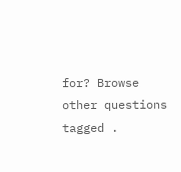for? Browse other questions tagged .